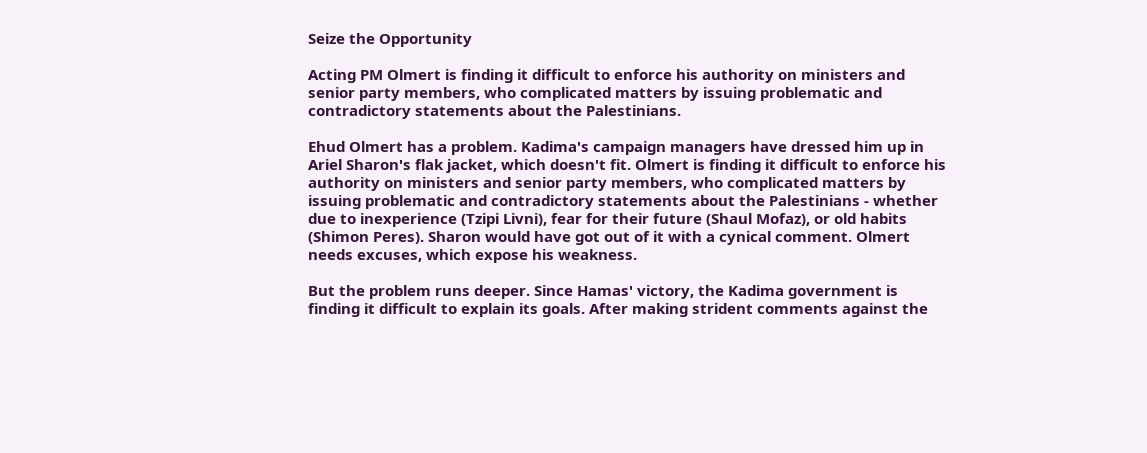Seize the Opportunity

Acting PM Olmert is finding it difficult to enforce his authority on ministers and senior party members, who complicated matters by issuing problematic and contradictory statements about the Palestinians.

Ehud Olmert has a problem. Kadima's campaign managers have dressed him up in Ariel Sharon's flak jacket, which doesn't fit. Olmert is finding it difficult to enforce his authority on ministers and senior party members, who complicated matters by issuing problematic and contradictory statements about the Palestinians - whether due to inexperience (Tzipi Livni), fear for their future (Shaul Mofaz), or old habits (Shimon Peres). Sharon would have got out of it with a cynical comment. Olmert needs excuses, which expose his weakness.

But the problem runs deeper. Since Hamas' victory, the Kadima government is finding it difficult to explain its goals. After making strident comments against the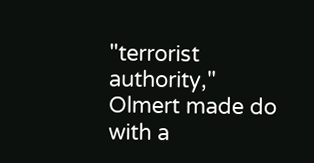"terrorist authority," Olmert made do with a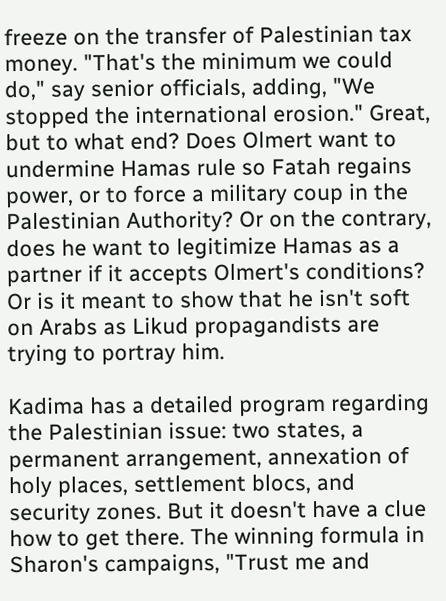freeze on the transfer of Palestinian tax money. "That's the minimum we could do," say senior officials, adding, "We stopped the international erosion." Great, but to what end? Does Olmert want to undermine Hamas rule so Fatah regains power, or to force a military coup in the Palestinian Authority? Or on the contrary, does he want to legitimize Hamas as a partner if it accepts Olmert's conditions? Or is it meant to show that he isn't soft on Arabs as Likud propagandists are trying to portray him.

Kadima has a detailed program regarding the Palestinian issue: two states, a permanent arrangement, annexation of holy places, settlement blocs, and security zones. But it doesn't have a clue how to get there. The winning formula in Sharon's campaigns, "Trust me and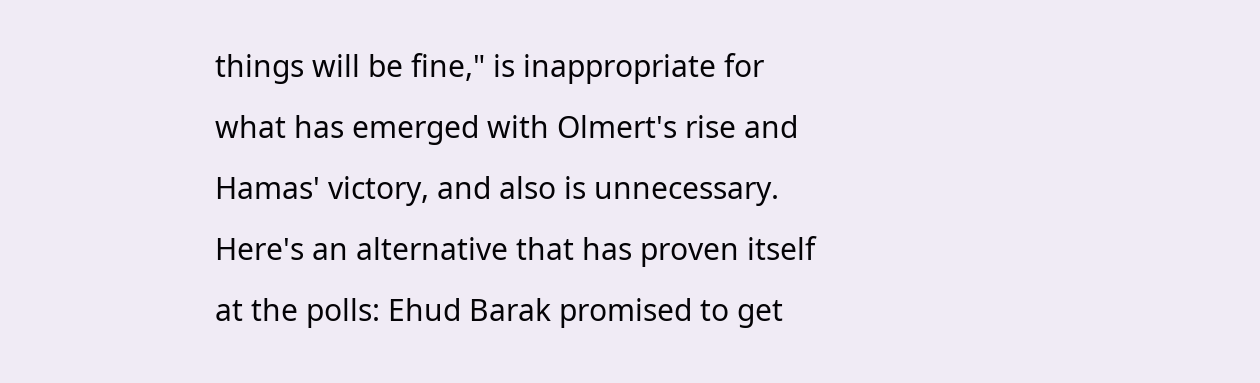things will be fine," is inappropriate for what has emerged with Olmert's rise and Hamas' victory, and also is unnecessary. Here's an alternative that has proven itself at the polls: Ehud Barak promised to get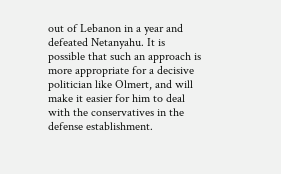out of Lebanon in a year and defeated Netanyahu. It is possible that such an approach is more appropriate for a decisive politician like Olmert, and will make it easier for him to deal with the conservatives in the defense establishment.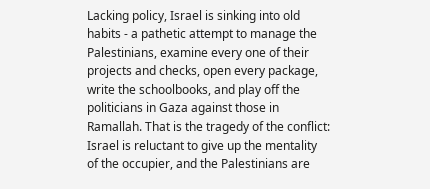Lacking policy, Israel is sinking into old habits - a pathetic attempt to manage the Palestinians, examine every one of their projects and checks, open every package, write the schoolbooks, and play off the politicians in Gaza against those in Ramallah. That is the tragedy of the conflict: Israel is reluctant to give up the mentality of the occupier, and the Palestinians are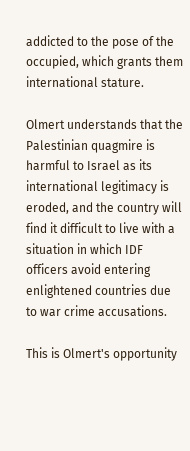addicted to the pose of the occupied, which grants them international stature.

Olmert understands that the Palestinian quagmire is harmful to Israel as its international legitimacy is eroded, and the country will find it difficult to live with a situation in which IDF officers avoid entering enlightened countries due to war crime accusations.

This is Olmert's opportunity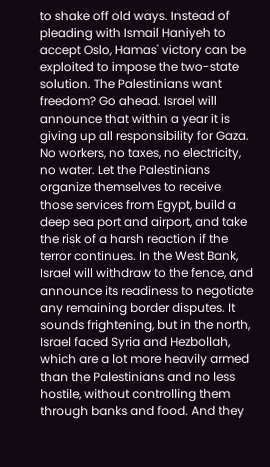to shake off old ways. Instead of pleading with Ismail Haniyeh to accept Oslo, Hamas' victory can be exploited to impose the two-state solution. The Palestinians want freedom? Go ahead. Israel will announce that within a year it is giving up all responsibility for Gaza. No workers, no taxes, no electricity, no water. Let the Palestinians organize themselves to receive those services from Egypt, build a deep sea port and airport, and take the risk of a harsh reaction if the terror continues. In the West Bank, Israel will withdraw to the fence, and announce its readiness to negotiate any remaining border disputes. It sounds frightening, but in the north, Israel faced Syria and Hezbollah, which are a lot more heavily armed than the Palestinians and no less hostile, without controlling them through banks and food. And they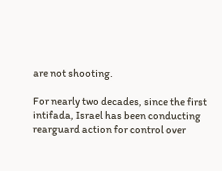are not shooting.

For nearly two decades, since the first intifada, Israel has been conducting rearguard action for control over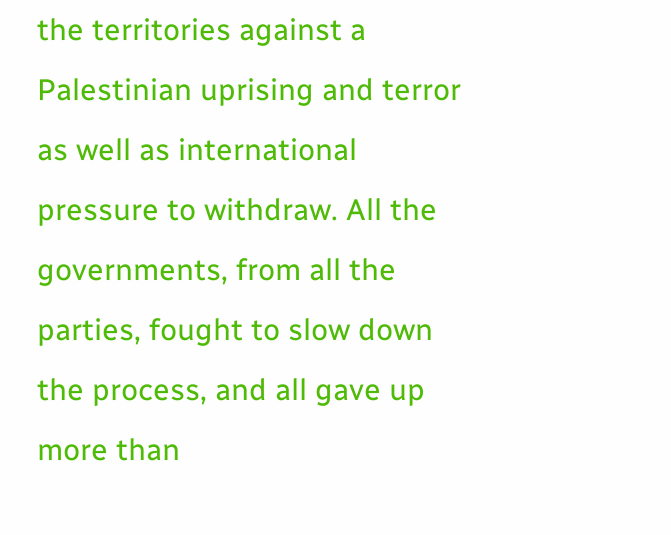the territories against a Palestinian uprising and terror as well as international pressure to withdraw. All the governments, from all the parties, fought to slow down the process, and all gave up more than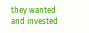they wanted and invested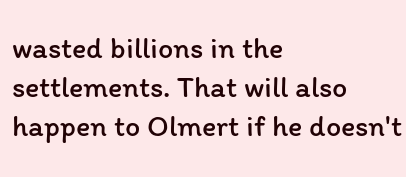wasted billions in the settlements. That will also happen to Olmert if he doesn't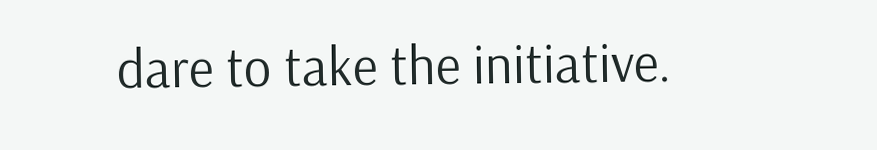dare to take the initiative.